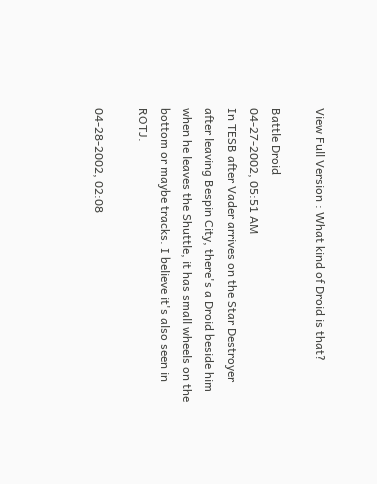View Full Version : What kind of Droid is that?

Battle Droid
04-27-2002, 05:51 AM
In TESB after Vader arrives on the Star Destroyer after leaving Bespin City, there's a Droid beside him when he leaves the Shuttle, it has small wheels on the bottom or maybe tracks. I believe it's also seen in ROTJ.

04-28-2002, 02:08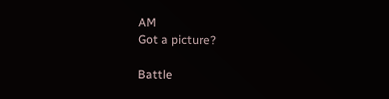AM
Got a picture?

Battle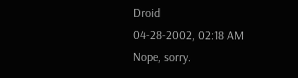Droid
04-28-2002, 02:18 AM
Nope, sorry.